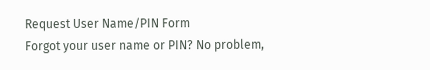Request User Name/PIN Form
Forgot your user name or PIN? No problem,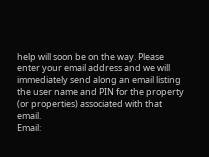help will soon be on the way. Please enter your email address and we will immediately send along an email listing the user name and PIN for the property (or properties) associated with that email.
Email: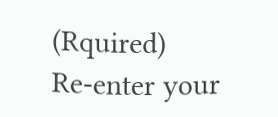(Rquired)
Re-enter your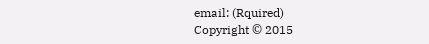email: (Rquired)
Copyright © 2015